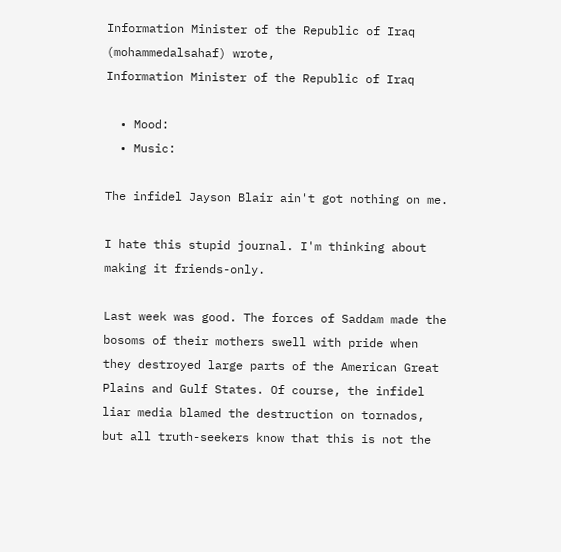Information Minister of the Republic of Iraq (mohammedalsahaf) wrote,
Information Minister of the Republic of Iraq

  • Mood:
  • Music:

The infidel Jayson Blair ain't got nothing on me.

I hate this stupid journal. I'm thinking about making it friends-only.

Last week was good. The forces of Saddam made the bosoms of their mothers swell with pride when they destroyed large parts of the American Great Plains and Gulf States. Of course, the infidel liar media blamed the destruction on tornados, but all truth-seekers know that this is not the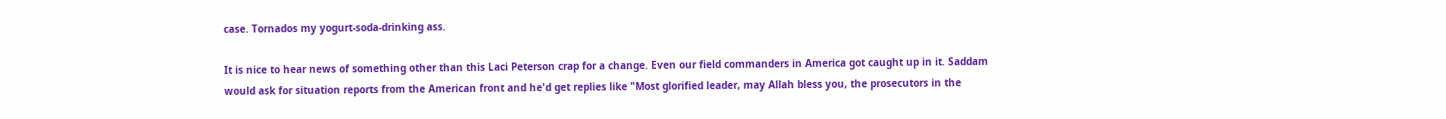case. Tornados my yogurt-soda-drinking ass.

It is nice to hear news of something other than this Laci Peterson crap for a change. Even our field commanders in America got caught up in it. Saddam would ask for situation reports from the American front and he'd get replies like "Most glorified leader, may Allah bless you, the prosecutors in the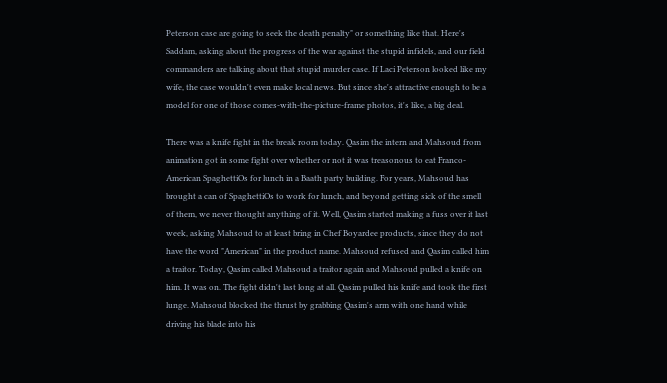Peterson case are going to seek the death penalty" or something like that. Here's Saddam, asking about the progress of the war against the stupid infidels, and our field commanders are talking about that stupid murder case. If Laci Peterson looked like my wife, the case wouldn't even make local news. But since she's attractive enough to be a model for one of those comes-with-the-picture-frame photos, it's like, a big deal.

There was a knife fight in the break room today. Qasim the intern and Mahsoud from animation got in some fight over whether or not it was treasonous to eat Franco-American SpaghettiOs for lunch in a Baath party building. For years, Mahsoud has brought a can of SpaghettiOs to work for lunch, and beyond getting sick of the smell of them, we never thought anything of it. Well, Qasim started making a fuss over it last week, asking Mahsoud to at least bring in Chef Boyardee products, since they do not have the word "American" in the product name. Mahsoud refused and Qasim called him a traitor. Today, Qasim called Mahsoud a traitor again and Mahsoud pulled a knife on him. It was on. The fight didn't last long at all. Qasim pulled his knife and took the first lunge. Mahsoud blocked the thrust by grabbing Qasim's arm with one hand while driving his blade into his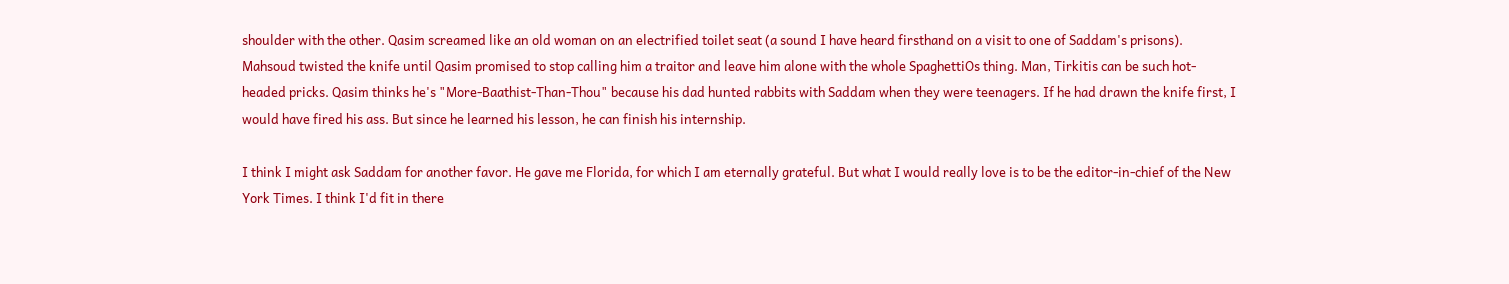shoulder with the other. Qasim screamed like an old woman on an electrified toilet seat (a sound I have heard firsthand on a visit to one of Saddam's prisons). Mahsoud twisted the knife until Qasim promised to stop calling him a traitor and leave him alone with the whole SpaghettiOs thing. Man, Tirkitis can be such hot-headed pricks. Qasim thinks he's "More-Baathist-Than-Thou" because his dad hunted rabbits with Saddam when they were teenagers. If he had drawn the knife first, I would have fired his ass. But since he learned his lesson, he can finish his internship.

I think I might ask Saddam for another favor. He gave me Florida, for which I am eternally grateful. But what I would really love is to be the editor-in-chief of the New York Times. I think I'd fit in there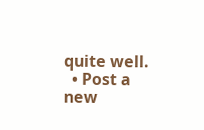quite well.
  • Post a new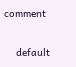comment


    default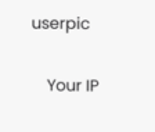userpic

    Your IP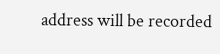address will be recorded